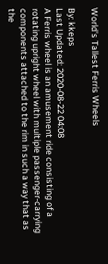World's Tallest Ferris Wheels

By: kkeps
Last Updated: 2020-08-22 04:08
A Ferris wheel is an amusement ride consisting of a rotating upright wheel with multiple passenger-carrying components attached to the rim in such a way that as the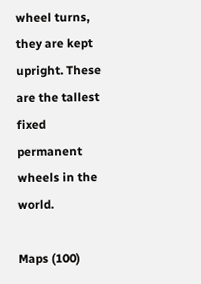wheel turns, they are kept upright. These are the tallest fixed permanent wheels in the world.

Maps (100)